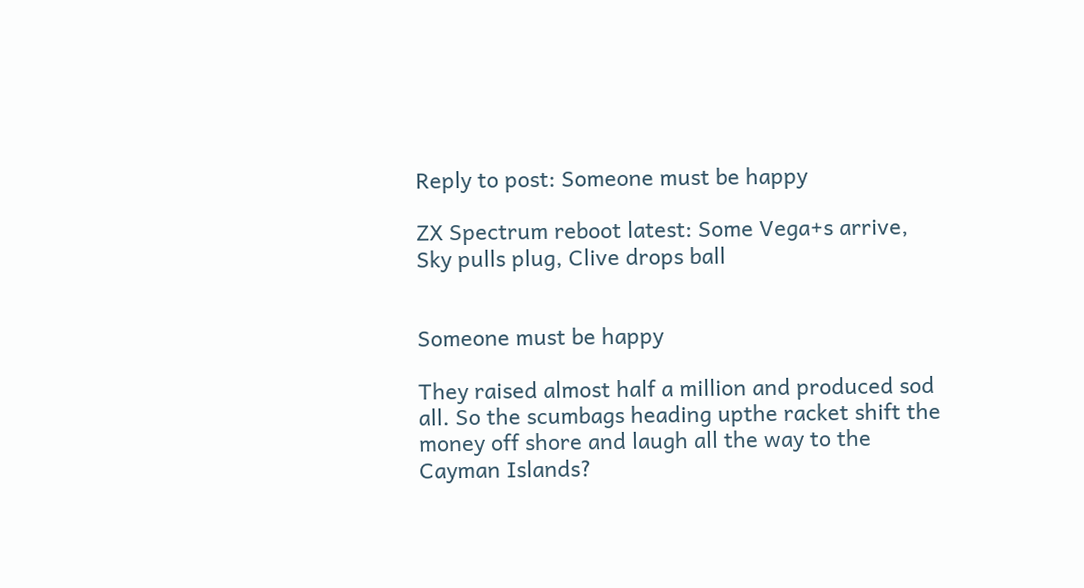Reply to post: Someone must be happy

ZX Spectrum reboot latest: Some Vega+s arrive, Sky pulls plug, Clive drops ball


Someone must be happy

They raised almost half a million and produced sod all. So the scumbags heading upthe racket shift the money off shore and laugh all the way to the Cayman Islands?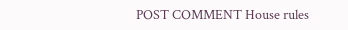POST COMMENT House rules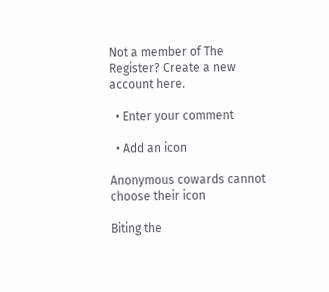Not a member of The Register? Create a new account here.

  • Enter your comment

  • Add an icon

Anonymous cowards cannot choose their icon

Biting the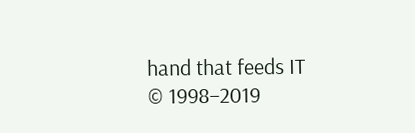hand that feeds IT © 1998–2019